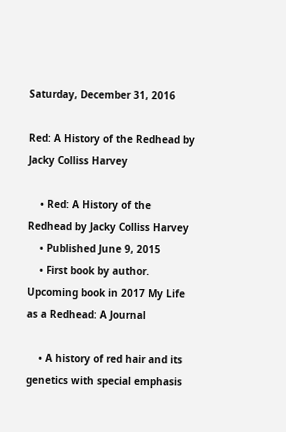Saturday, December 31, 2016

Red: A History of the Redhead by Jacky Colliss Harvey

    • Red: A History of the Redhead by Jacky Colliss Harvey
    • Published June 9, 2015
    • First book by author. Upcoming book in 2017 My Life as a Redhead: A Journal

    • A history of red hair and its genetics with special emphasis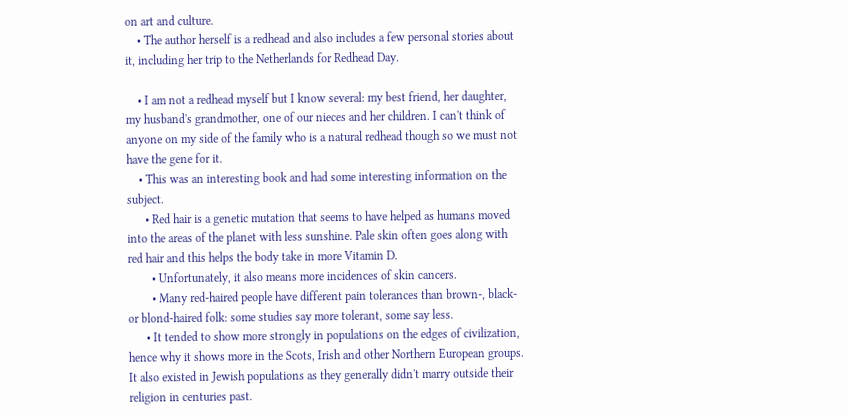on art and culture.
    • The author herself is a redhead and also includes a few personal stories about it, including her trip to the Netherlands for Redhead Day.

    • I am not a redhead myself but I know several: my best friend, her daughter, my husband's grandmother, one of our nieces and her children. I can't think of anyone on my side of the family who is a natural redhead though so we must not have the gene for it.
    • This was an interesting book and had some interesting information on the subject.
      • Red hair is a genetic mutation that seems to have helped as humans moved into the areas of the planet with less sunshine. Pale skin often goes along with red hair and this helps the body take in more Vitamin D.
        • Unfortunately, it also means more incidences of skin cancers.
        • Many red-haired people have different pain tolerances than brown-, black- or blond-haired folk: some studies say more tolerant, some say less.
      • It tended to show more strongly in populations on the edges of civilization, hence why it shows more in the Scots, Irish and other Northern European groups. It also existed in Jewish populations as they generally didn't marry outside their religion in centuries past.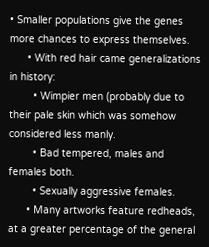• Smaller populations give the genes more chances to express themselves.
      • With red hair came generalizations in history:
        • Wimpier men (probably due to their pale skin which was somehow considered less manly.
        • Bad tempered, males and females both.
        • Sexually aggressive females.
      • Many artworks feature redheads, at a greater percentage of the general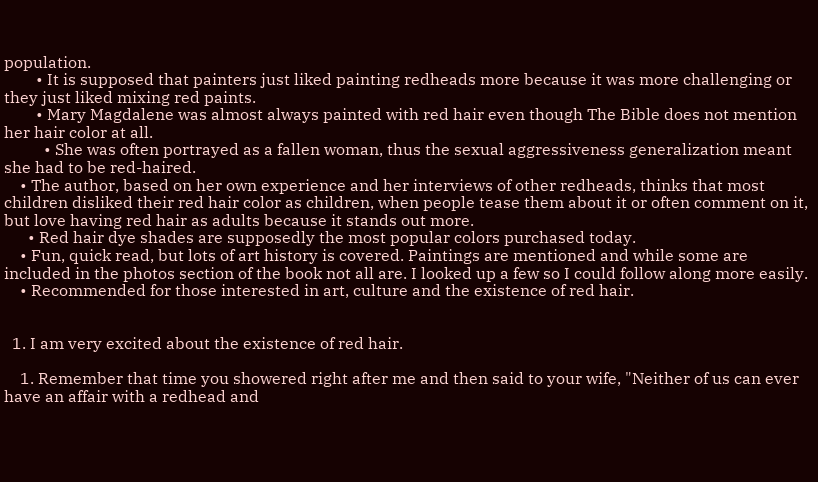population.
        • It is supposed that painters just liked painting redheads more because it was more challenging or they just liked mixing red paints.
        • Mary Magdalene was almost always painted with red hair even though The Bible does not mention her hair color at all.
          • She was often portrayed as a fallen woman, thus the sexual aggressiveness generalization meant she had to be red-haired.
    • The author, based on her own experience and her interviews of other redheads, thinks that most children disliked their red hair color as children, when people tease them about it or often comment on it, but love having red hair as adults because it stands out more.
      • Red hair dye shades are supposedly the most popular colors purchased today.
    • Fun, quick read, but lots of art history is covered. Paintings are mentioned and while some are included in the photos section of the book not all are. I looked up a few so I could follow along more easily.
    • Recommended for those interested in art, culture and the existence of red hair.


  1. I am very excited about the existence of red hair.

    1. Remember that time you showered right after me and then said to your wife, "Neither of us can ever have an affair with a redhead and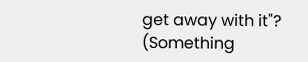get away with it"? (Something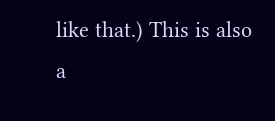like that.) This is also a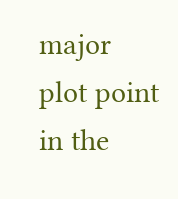major plot point in the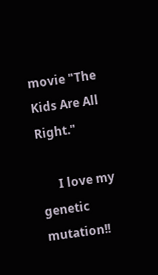movie "The Kids Are All Right."

      I love my genetic mutation!!